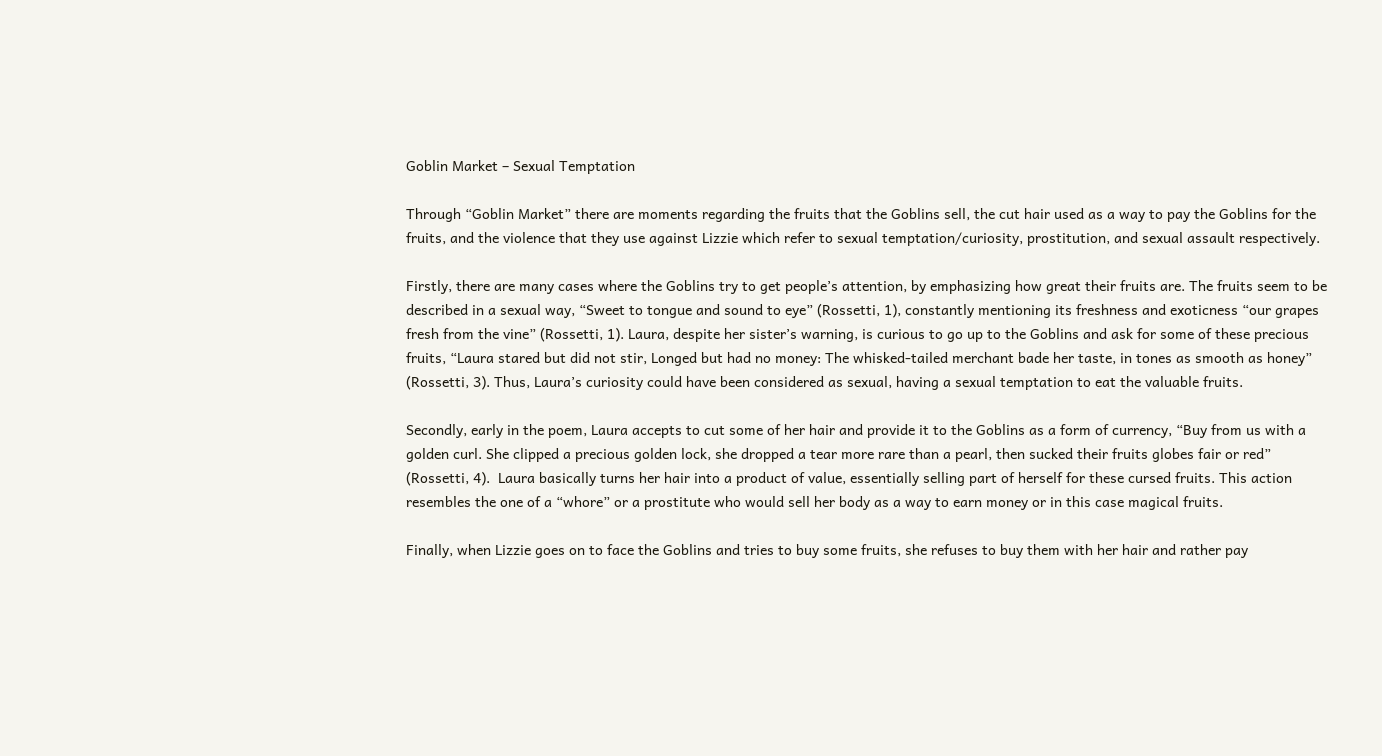Goblin Market – Sexual Temptation

Through “Goblin Market” there are moments regarding the fruits that the Goblins sell, the cut hair used as a way to pay the Goblins for the fruits, and the violence that they use against Lizzie which refer to sexual temptation/curiosity, prostitution, and sexual assault respectively.

Firstly, there are many cases where the Goblins try to get people’s attention, by emphasizing how great their fruits are. The fruits seem to be described in a sexual way, “Sweet to tongue and sound to eye” (Rossetti, 1), constantly mentioning its freshness and exoticness “our grapes fresh from the vine” (Rossetti, 1). Laura, despite her sister’s warning, is curious to go up to the Goblins and ask for some of these precious fruits, “Laura stared but did not stir, Longed but had no money: The whisked-tailed merchant bade her taste, in tones as smooth as honey” (Rossetti, 3). Thus, Laura’s curiosity could have been considered as sexual, having a sexual temptation to eat the valuable fruits.

Secondly, early in the poem, Laura accepts to cut some of her hair and provide it to the Goblins as a form of currency, “Buy from us with a golden curl. She clipped a precious golden lock, she dropped a tear more rare than a pearl, then sucked their fruits globes fair or red” (Rossetti, 4).  Laura basically turns her hair into a product of value, essentially selling part of herself for these cursed fruits. This action resembles the one of a “whore” or a prostitute who would sell her body as a way to earn money or in this case magical fruits.

Finally, when Lizzie goes on to face the Goblins and tries to buy some fruits, she refuses to buy them with her hair and rather pay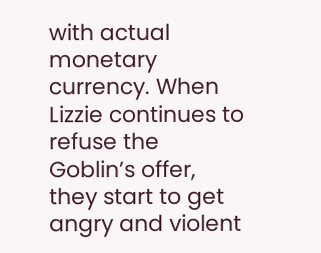with actual monetary currency. When Lizzie continues to refuse the Goblin’s offer, they start to get angry and violent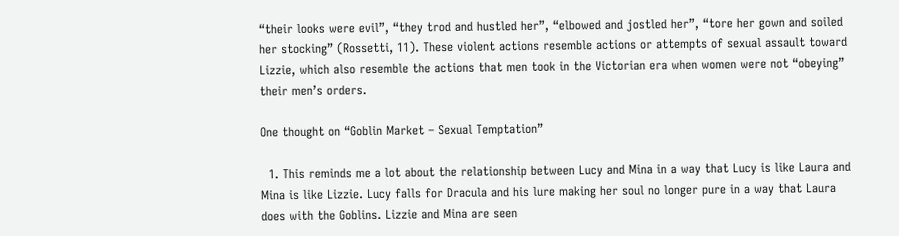“their looks were evil”, “they trod and hustled her”, “elbowed and jostled her”, “tore her gown and soiled her stocking” (Rossetti, 11). These violent actions resemble actions or attempts of sexual assault toward Lizzie, which also resemble the actions that men took in the Victorian era when women were not “obeying” their men’s orders.

One thought on “Goblin Market – Sexual Temptation”

  1. This reminds me a lot about the relationship between Lucy and Mina in a way that Lucy is like Laura and Mina is like Lizzie. Lucy falls for Dracula and his lure making her soul no longer pure in a way that Laura does with the Goblins. Lizzie and Mina are seen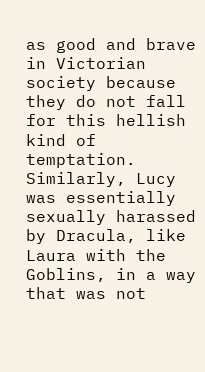as good and brave in Victorian society because they do not fall for this hellish kind of temptation. Similarly, Lucy was essentially sexually harassed by Dracula, like Laura with the Goblins, in a way that was not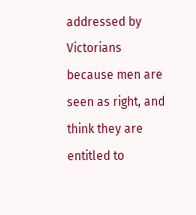addressed by Victorians because men are seen as right, and think they are entitled to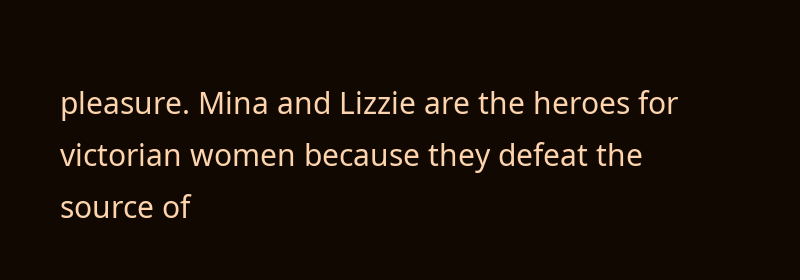pleasure. Mina and Lizzie are the heroes for victorian women because they defeat the source of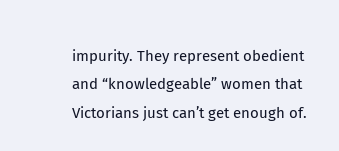impurity. They represent obedient and “knowledgeable” women that Victorians just can’t get enough of.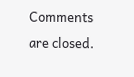Comments are closed.